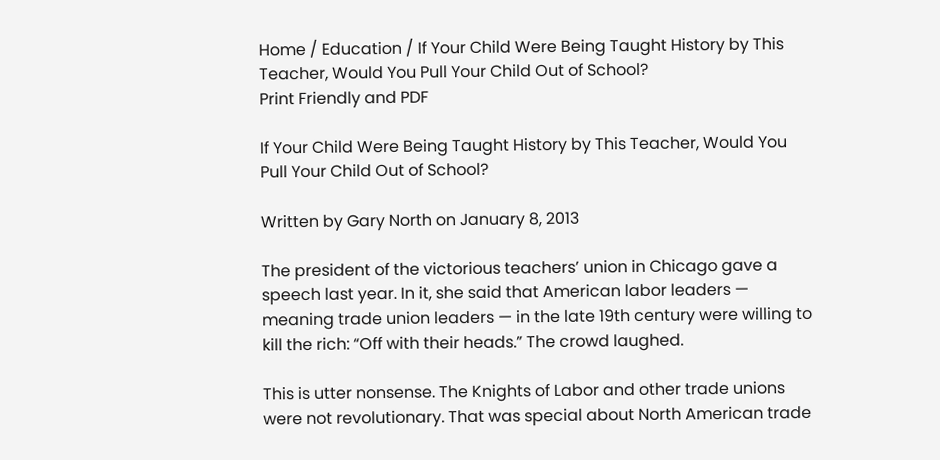Home / Education / If Your Child Were Being Taught History by This Teacher, Would You Pull Your Child Out of School?
Print Friendly and PDF

If Your Child Were Being Taught History by This Teacher, Would You Pull Your Child Out of School?

Written by Gary North on January 8, 2013

The president of the victorious teachers’ union in Chicago gave a speech last year. In it, she said that American labor leaders — meaning trade union leaders — in the late 19th century were willing to kill the rich: “Off with their heads.” The crowd laughed.

This is utter nonsense. The Knights of Labor and other trade unions were not revolutionary. That was special about North American trade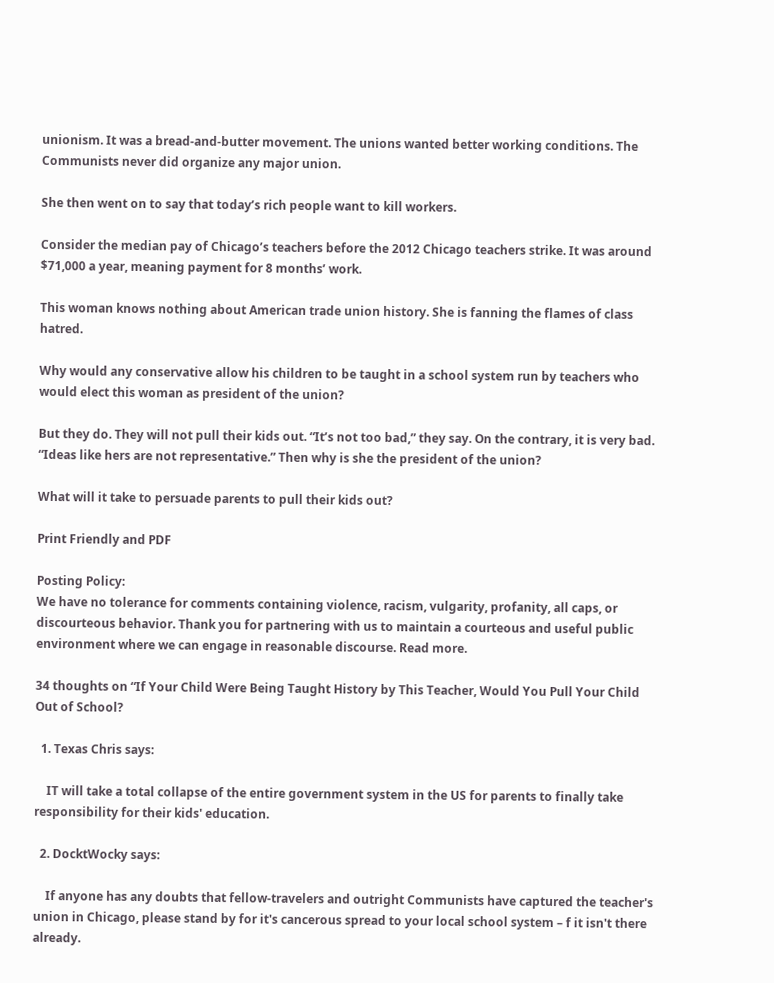unionism. It was a bread-and-butter movement. The unions wanted better working conditions. The Communists never did organize any major union.

She then went on to say that today’s rich people want to kill workers.

Consider the median pay of Chicago’s teachers before the 2012 Chicago teachers strike. It was around $71,000 a year, meaning payment for 8 months’ work.

This woman knows nothing about American trade union history. She is fanning the flames of class hatred.

Why would any conservative allow his children to be taught in a school system run by teachers who would elect this woman as president of the union?

But they do. They will not pull their kids out. “It’s not too bad,” they say. On the contrary, it is very bad. “Ideas like hers are not representative.” Then why is she the president of the union?

What will it take to persuade parents to pull their kids out?

Print Friendly and PDF

Posting Policy:
We have no tolerance for comments containing violence, racism, vulgarity, profanity, all caps, or discourteous behavior. Thank you for partnering with us to maintain a courteous and useful public environment where we can engage in reasonable discourse. Read more.

34 thoughts on “If Your Child Were Being Taught History by This Teacher, Would You Pull Your Child Out of School?

  1. Texas Chris says:

    IT will take a total collapse of the entire government system in the US for parents to finally take responsibility for their kids' education.

  2. DocktWocky says:

    If anyone has any doubts that fellow-travelers and outright Communists have captured the teacher's union in Chicago, please stand by for it's cancerous spread to your local school system – f it isn't there already.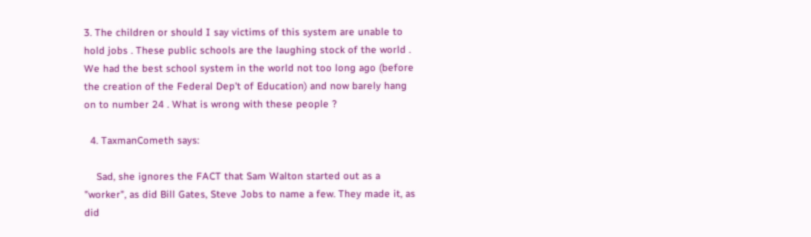3. The children or should I say victims of this system are unable to hold jobs . These public schools are the laughing stock of the world . We had the best school system in the world not too long ago (before the creation of the Federal Dep't of Education) and now barely hang on to number 24 . What is wrong with these people ?

  4. TaxmanCometh says:

    Sad, she ignores the FACT that Sam Walton started out as a "worker", as did Bill Gates, Steve Jobs to name a few. They made it, as did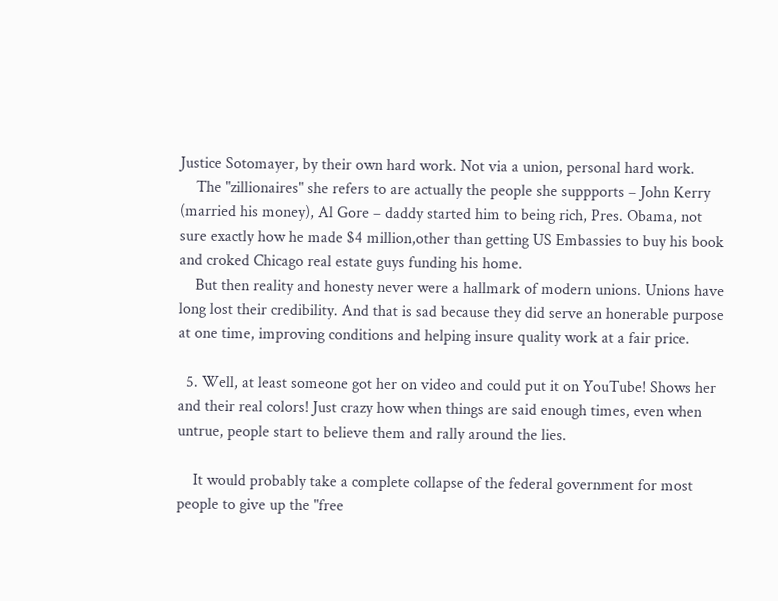Justice Sotomayer, by their own hard work. Not via a union, personal hard work.
    The "zillionaires" she refers to are actually the people she suppports – John Kerry (married his money), Al Gore – daddy started him to being rich, Pres. Obama, not sure exactly how he made $4 million,other than getting US Embassies to buy his book and croked Chicago real estate guys funding his home.
    But then reality and honesty never were a hallmark of modern unions. Unions have long lost their credibility. And that is sad because they did serve an honerable purpose at one time, improving conditions and helping insure quality work at a fair price.

  5. Well, at least someone got her on video and could put it on YouTube! Shows her and their real colors! Just crazy how when things are said enough times, even when untrue, people start to believe them and rally around the lies.

    It would probably take a complete collapse of the federal government for most people to give up the "free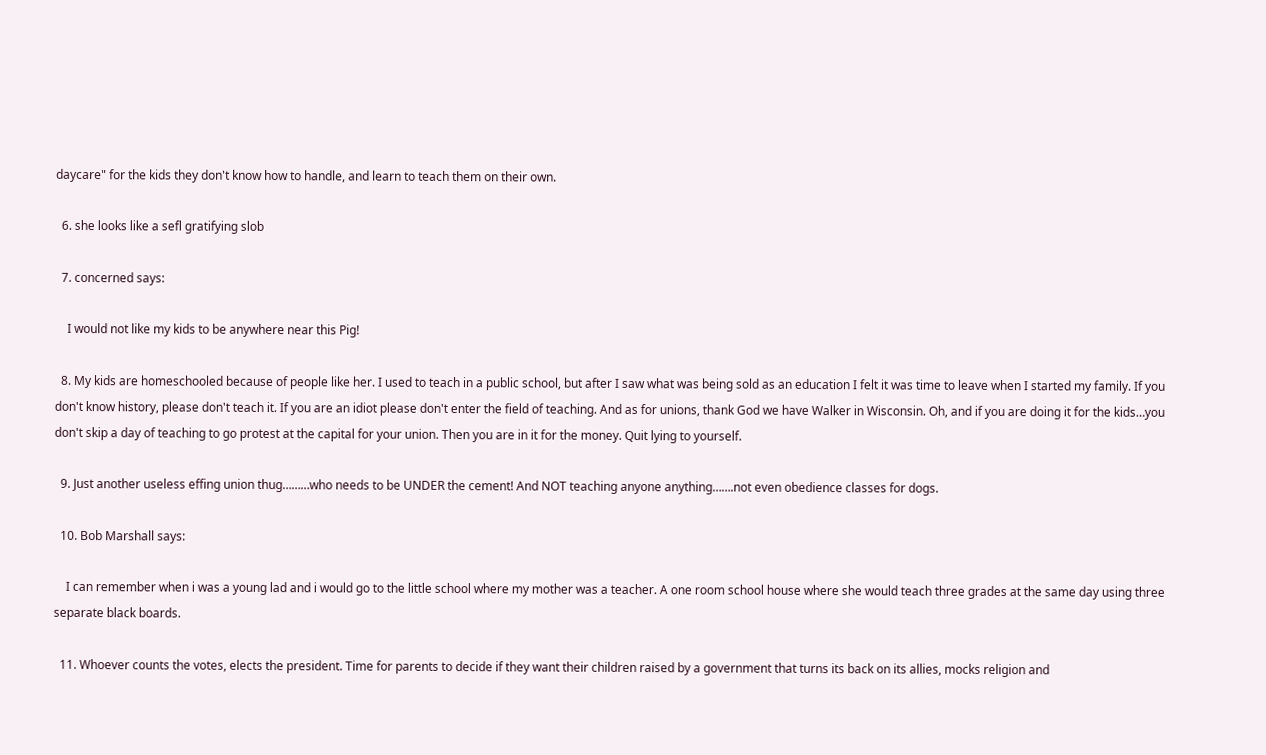daycare" for the kids they don't know how to handle, and learn to teach them on their own.

  6. she looks like a sefl gratifying slob

  7. concerned says:

    I would not like my kids to be anywhere near this Pig!

  8. My kids are homeschooled because of people like her. I used to teach in a public school, but after I saw what was being sold as an education I felt it was time to leave when I started my family. If you don't know history, please don't teach it. If you are an idiot please don't enter the field of teaching. And as for unions, thank God we have Walker in Wisconsin. Oh, and if you are doing it for the kids…you don't skip a day of teaching to go protest at the capital for your union. Then you are in it for the money. Quit lying to yourself.

  9. Just another useless effing union thug………who needs to be UNDER the cement! And NOT teaching anyone anything…….not even obedience classes for dogs.

  10. Bob Marshall says:

    I can remember when i was a young lad and i would go to the little school where my mother was a teacher. A one room school house where she would teach three grades at the same day using three separate black boards.

  11. Whoever counts the votes, elects the president. Time for parents to decide if they want their children raised by a government that turns its back on its allies, mocks religion and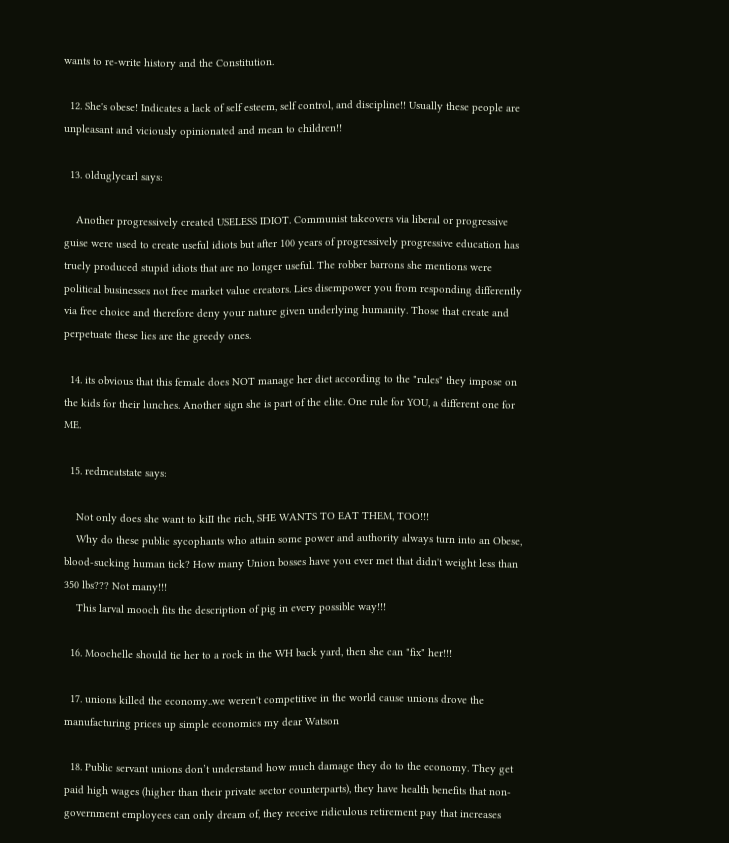wants to re-write history and the Constitution.

  12. She's obese! Indicates a lack of self esteem, self control, and discipline!! Usually these people are unpleasant and viciously opinionated and mean to children!!

  13. olduglycarl says:

    Another progressively created USELESS IDIOT. Communist takeovers via liberal or progressive guise were used to create useful idiots but after 100 years of progressively progressive education has truely produced stupid idiots that are no longer useful. The robber barrons she mentions were political businesses not free market value creators. Lies disempower you from responding differently via free choice and therefore deny your nature given underlying humanity. Those that create and perpetuate these lies are the greedy ones.

  14. its obvious that this female does NOT manage her diet according to the "rules" they impose on the kids for their lunches. Another sign she is part of the elite. One rule for YOU, a different one for ME.

  15. redmeatstate says:

    Not only does she want to kiII the rich, SHE WANTS TO EAT THEM, TOO!!!
    Why do these public sycophants who attain some power and authority always turn into an Obese, blood-sucking human tick? How many Union bosses have you ever met that didn't weight less than 350 lbs??? Not many!!!
    This larval mooch fits the description of pig in every possible way!!!

  16. Moochelle should tie her to a rock in the WH back yard, then she can "fix" her!!!

  17. unions killed the economy..we weren't competitive in the world cause unions drove the manufacturing prices up simple economics my dear Watson

  18. Public servant unions don’t understand how much damage they do to the economy. They get paid high wages (higher than their private sector counterparts), they have health benefits that non-government employees can only dream of, they receive ridiculous retirement pay that increases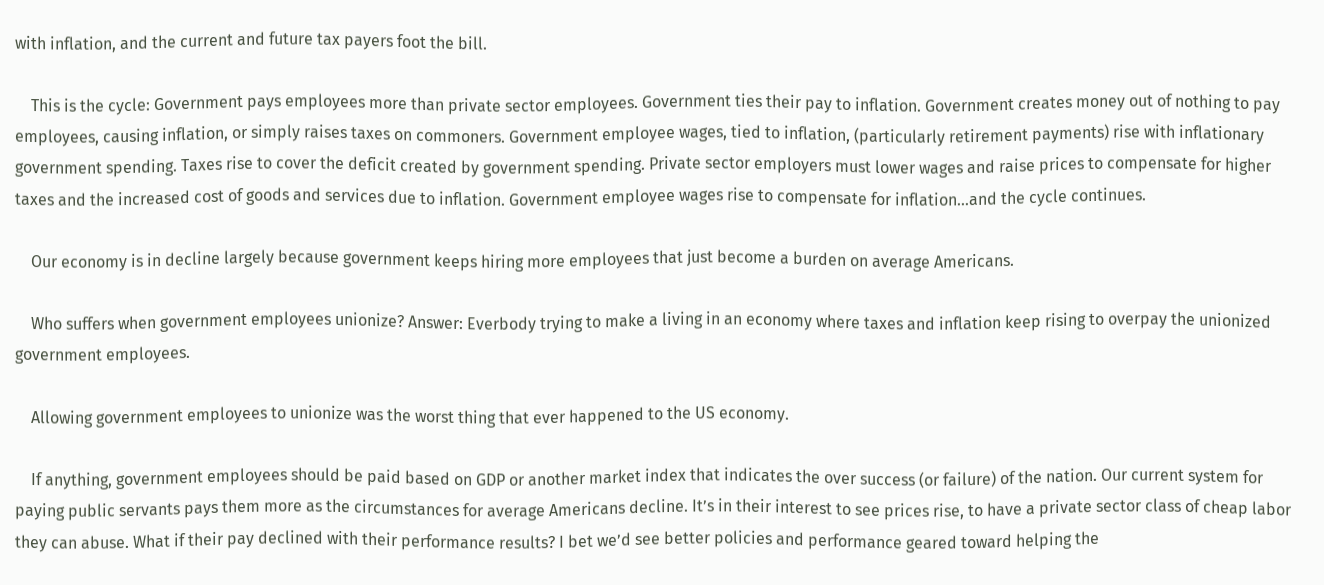with inflation, and the current and future tax payers foot the bill.

    This is the cycle: Government pays employees more than private sector employees. Government ties their pay to inflation. Government creates money out of nothing to pay employees, causing inflation, or simply raises taxes on commoners. Government employee wages, tied to inflation, (particularly retirement payments) rise with inflationary government spending. Taxes rise to cover the deficit created by government spending. Private sector employers must lower wages and raise prices to compensate for higher taxes and the increased cost of goods and services due to inflation. Government employee wages rise to compensate for inflation…and the cycle continues.

    Our economy is in decline largely because government keeps hiring more employees that just become a burden on average Americans.

    Who suffers when government employees unionize? Answer: Everbody trying to make a living in an economy where taxes and inflation keep rising to overpay the unionized government employees.

    Allowing government employees to unionize was the worst thing that ever happened to the US economy.

    If anything, government employees should be paid based on GDP or another market index that indicates the over success (or failure) of the nation. Our current system for paying public servants pays them more as the circumstances for average Americans decline. It’s in their interest to see prices rise, to have a private sector class of cheap labor they can abuse. What if their pay declined with their performance results? I bet we’d see better policies and performance geared toward helping the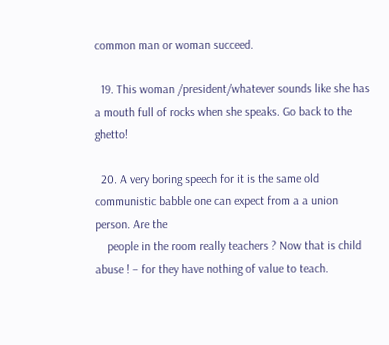common man or woman succeed.

  19. This woman /president/whatever sounds like she has a mouth full of rocks when she speaks. Go back to the ghetto!

  20. A very boring speech for it is the same old communistic babble one can expect from a a union person. Are the
    people in the room really teachers ? Now that is child abuse ! – for they have nothing of value to teach.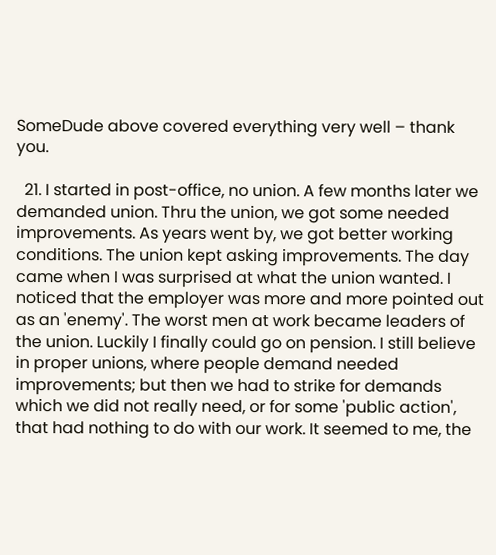SomeDude above covered everything very well – thank you.

  21. I started in post-office, no union. A few months later we demanded union. Thru the union, we got some needed improvements. As years went by, we got better working conditions. The union kept asking improvements. The day came when I was surprised at what the union wanted. I noticed that the employer was more and more pointed out as an 'enemy'. The worst men at work became leaders of the union. Luckily I finally could go on pension. I still believe in proper unions, where people demand needed improvements; but then we had to strike for demands which we did not really need, or for some 'public action', that had nothing to do with our work. It seemed to me, the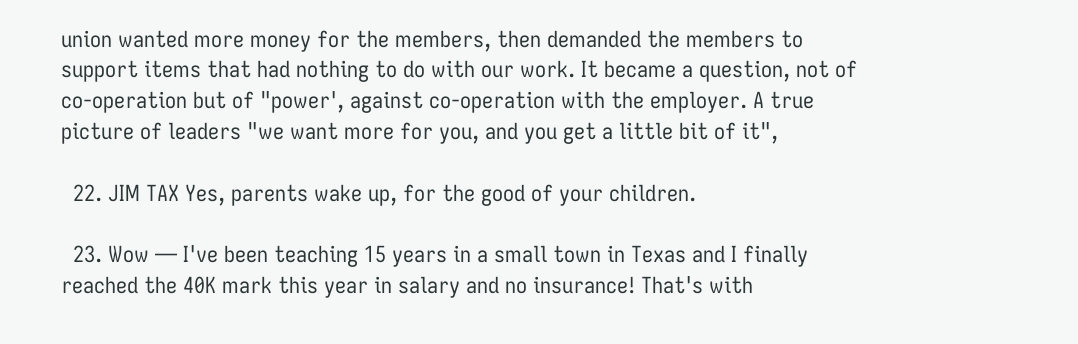union wanted more money for the members, then demanded the members to support items that had nothing to do with our work. It became a question, not of co-operation but of "power', against co-operation with the employer. A true picture of leaders "we want more for you, and you get a little bit of it",

  22. JIM TAX Yes, parents wake up, for the good of your children.

  23. Wow — I've been teaching 15 years in a small town in Texas and I finally reached the 40K mark this year in salary and no insurance! That's with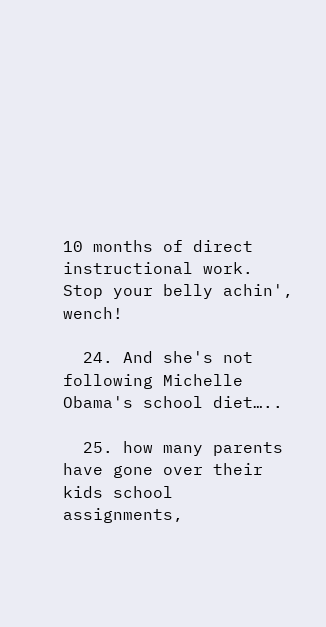10 months of direct instructional work. Stop your belly achin', wench!

  24. And she's not following Michelle Obama's school diet…..

  25. how many parents have gone over their kids school assignments,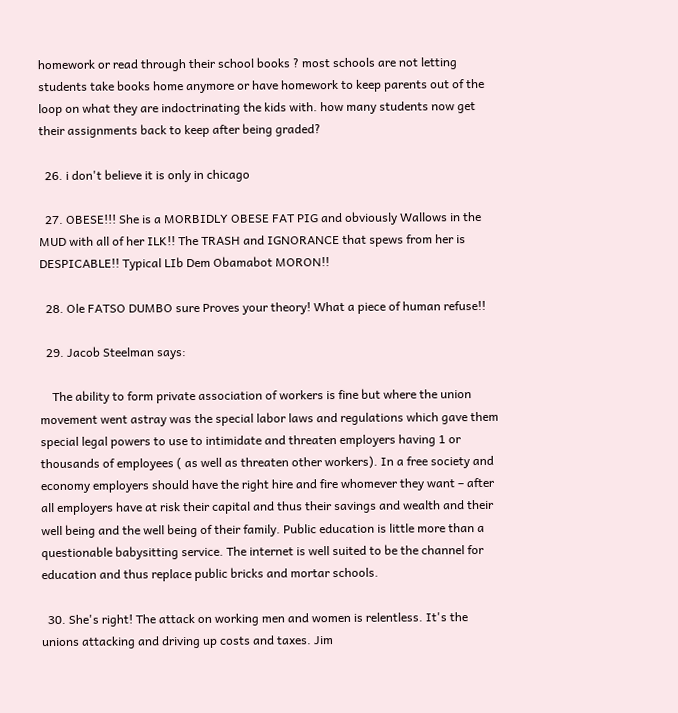homework or read through their school books ? most schools are not letting students take books home anymore or have homework to keep parents out of the loop on what they are indoctrinating the kids with. how many students now get their assignments back to keep after being graded?

  26. i don't believe it is only in chicago

  27. OBESE!!! She is a MORBIDLY OBESE FAT PIG and obviously Wallows in the MUD with all of her ILK!! The TRASH and IGNORANCE that spews from her is DESPICABLE!! Typical LIb Dem Obamabot MORON!!

  28. Ole FATSO DUMBO sure Proves your theory! What a piece of human refuse!!

  29. Jacob Steelman says:

    The ability to form private association of workers is fine but where the union movement went astray was the special labor laws and regulations which gave them special legal powers to use to intimidate and threaten employers having 1 or thousands of employees ( as well as threaten other workers). In a free society and economy employers should have the right hire and fire whomever they want – after all employers have at risk their capital and thus their savings and wealth and their well being and the well being of their family. Public education is little more than a questionable babysitting service. The internet is well suited to be the channel for education and thus replace public bricks and mortar schools.

  30. She's right! The attack on working men and women is relentless. It's the unions attacking and driving up costs and taxes. Jim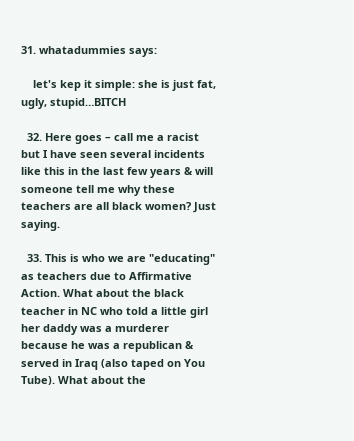31. whatadummies says:

    let's kep it simple: she is just fat, ugly, stupid…BITCH

  32. Here goes – call me a racist but I have seen several incidents like this in the last few years & will someone tell me why these teachers are all black women? Just saying.

  33. This is who we are "educating" as teachers due to Affirmative Action. What about the black teacher in NC who told a little girl her daddy was a murderer because he was a republican & served in Iraq (also taped on You Tube). What about the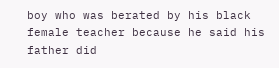boy who was berated by his black female teacher because he said his father did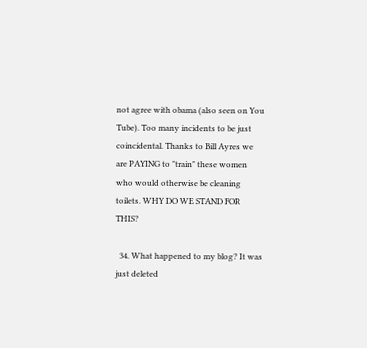not agree with obama (also seen on You Tube). Too many incidents to be just coincidental. Thanks to Bill Ayres we are PAYING to "train" these women who would otherwise be cleaning toilets. WHY DO WE STAND FOR THIS?

  34. What happened to my blog? It was just deleted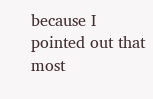because I pointed out that most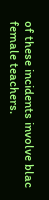of these incidents involve blac female teachers.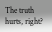The truth hurts, right?